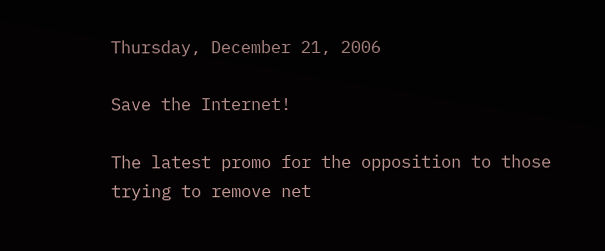Thursday, December 21, 2006

Save the Internet!

The latest promo for the opposition to those trying to remove net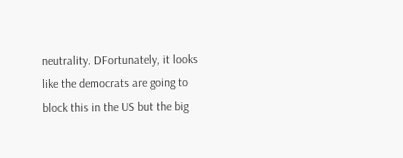neutrality. DFortunately, it looks like the democrats are going to block this in the US but the big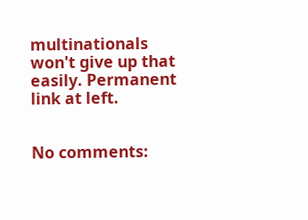multinationals won't give up that easily. Permanent link at left.


No comments: